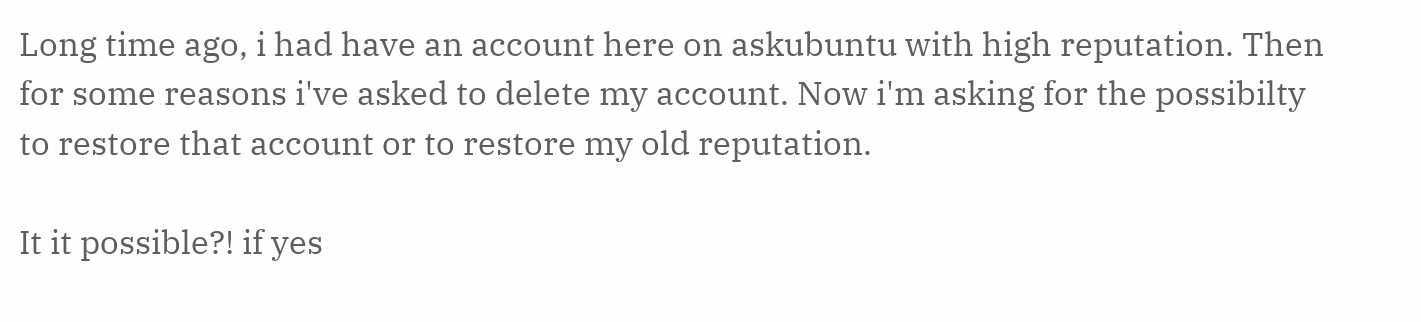Long time ago, i had have an account here on askubuntu with high reputation. Then for some reasons i've asked to delete my account. Now i'm asking for the possibilty to restore that account or to restore my old reputation.

It it possible?! if yes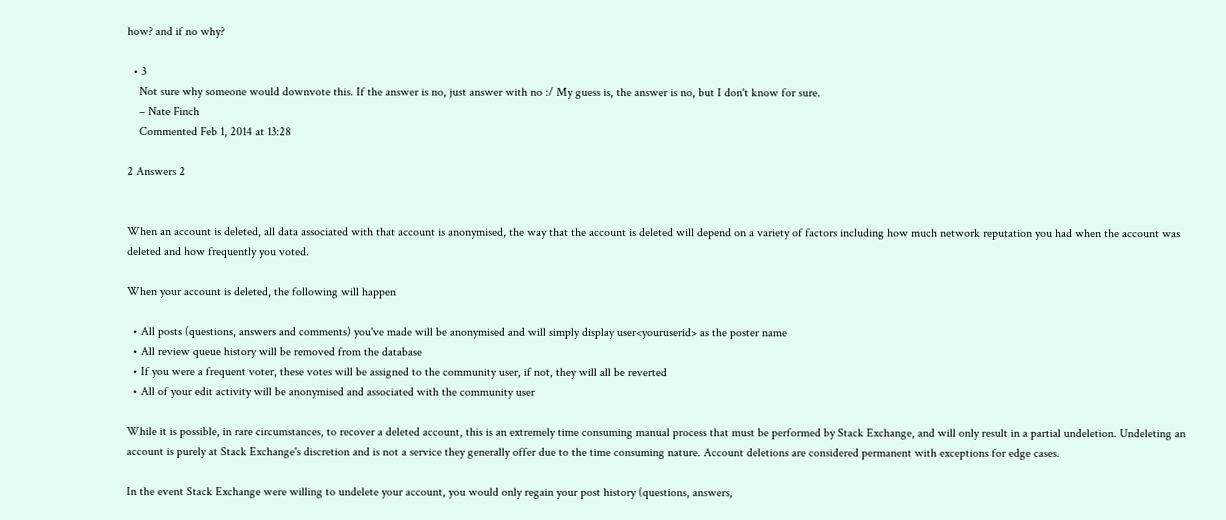how? and if no why?

  • 3
    Not sure why someone would downvote this. If the answer is no, just answer with no :/ My guess is, the answer is no, but I don't know for sure.
    – Nate Finch
    Commented Feb 1, 2014 at 13:28

2 Answers 2


When an account is deleted, all data associated with that account is anonymised, the way that the account is deleted will depend on a variety of factors including how much network reputation you had when the account was deleted and how frequently you voted.

When your account is deleted, the following will happen

  • All posts (questions, answers and comments) you've made will be anonymised and will simply display user<youruserid> as the poster name
  • All review queue history will be removed from the database
  • If you were a frequent voter, these votes will be assigned to the community user, if not, they will all be reverted
  • All of your edit activity will be anonymised and associated with the community user

While it is possible, in rare circumstances, to recover a deleted account, this is an extremely time consuming manual process that must be performed by Stack Exchange, and will only result in a partial undeletion. Undeleting an account is purely at Stack Exchange's discretion and is not a service they generally offer due to the time consuming nature. Account deletions are considered permanent with exceptions for edge cases.

In the event Stack Exchange were willing to undelete your account, you would only regain your post history (questions, answers,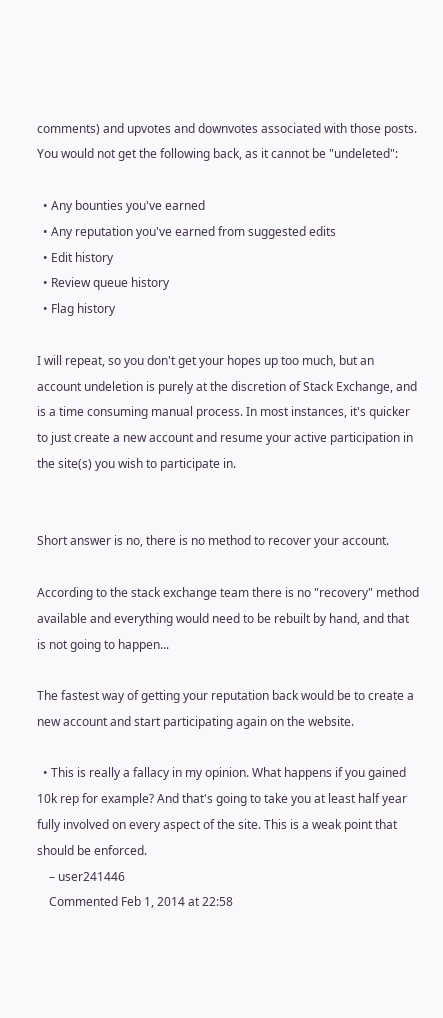comments) and upvotes and downvotes associated with those posts. You would not get the following back, as it cannot be "undeleted":

  • Any bounties you've earned
  • Any reputation you've earned from suggested edits
  • Edit history
  • Review queue history
  • Flag history

I will repeat, so you don't get your hopes up too much, but an account undeletion is purely at the discretion of Stack Exchange, and is a time consuming manual process. In most instances, it's quicker to just create a new account and resume your active participation in the site(s) you wish to participate in.


Short answer is no, there is no method to recover your account.

According to the stack exchange team there is no "recovery" method available and everything would need to be rebuilt by hand, and that is not going to happen...

The fastest way of getting your reputation back would be to create a new account and start participating again on the website.

  • This is really a fallacy in my opinion. What happens if you gained 10k rep for example? And that's going to take you at least half year fully involved on every aspect of the site. This is a weak point that should be enforced.
    – user241446
    Commented Feb 1, 2014 at 22:58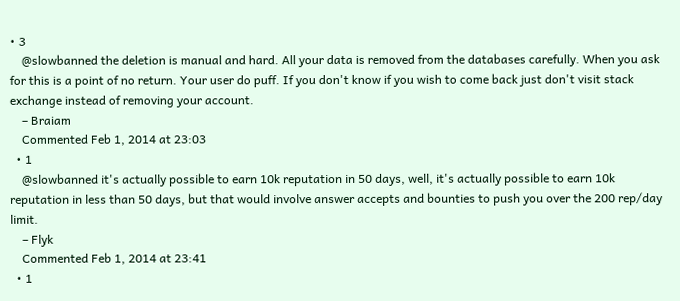• 3
    @slowbanned the deletion is manual and hard. All your data is removed from the databases carefully. When you ask for this is a point of no return. Your user do puff. If you don't know if you wish to come back just don't visit stack exchange instead of removing your account.
    – Braiam
    Commented Feb 1, 2014 at 23:03
  • 1
    @slowbanned it's actually possible to earn 10k reputation in 50 days, well, it's actually possible to earn 10k reputation in less than 50 days, but that would involve answer accepts and bounties to push you over the 200 rep/day limit.
    – Flyk
    Commented Feb 1, 2014 at 23:41
  • 1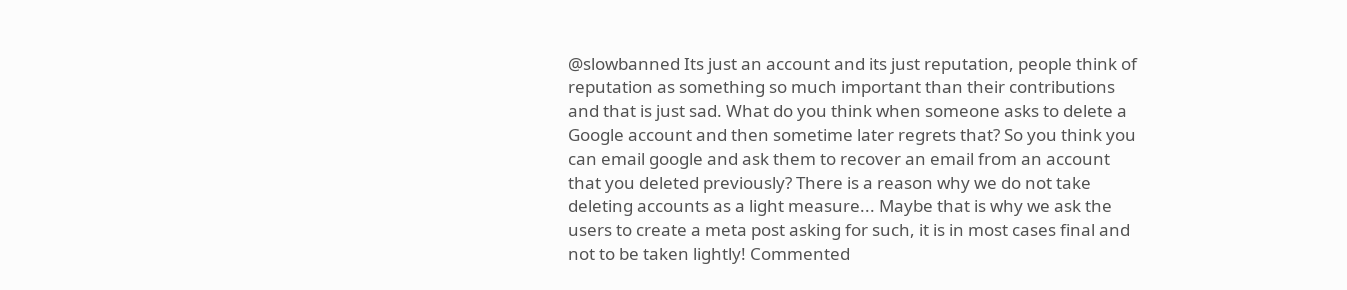@slowbanned Its just an account and its just reputation, people think of reputation as something so much important than their contributions and that is just sad. What do you think when someone asks to delete a Google account and then sometime later regrets that? So you think you can email google and ask them to recover an email from an account that you deleted previously? There is a reason why we do not take deleting accounts as a light measure... Maybe that is why we ask the users to create a meta post asking for such, it is in most cases final and not to be taken lightly! Commented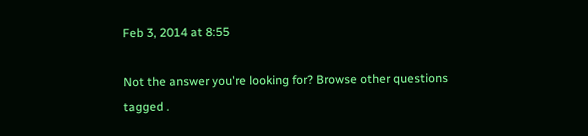Feb 3, 2014 at 8:55

Not the answer you're looking for? Browse other questions tagged .